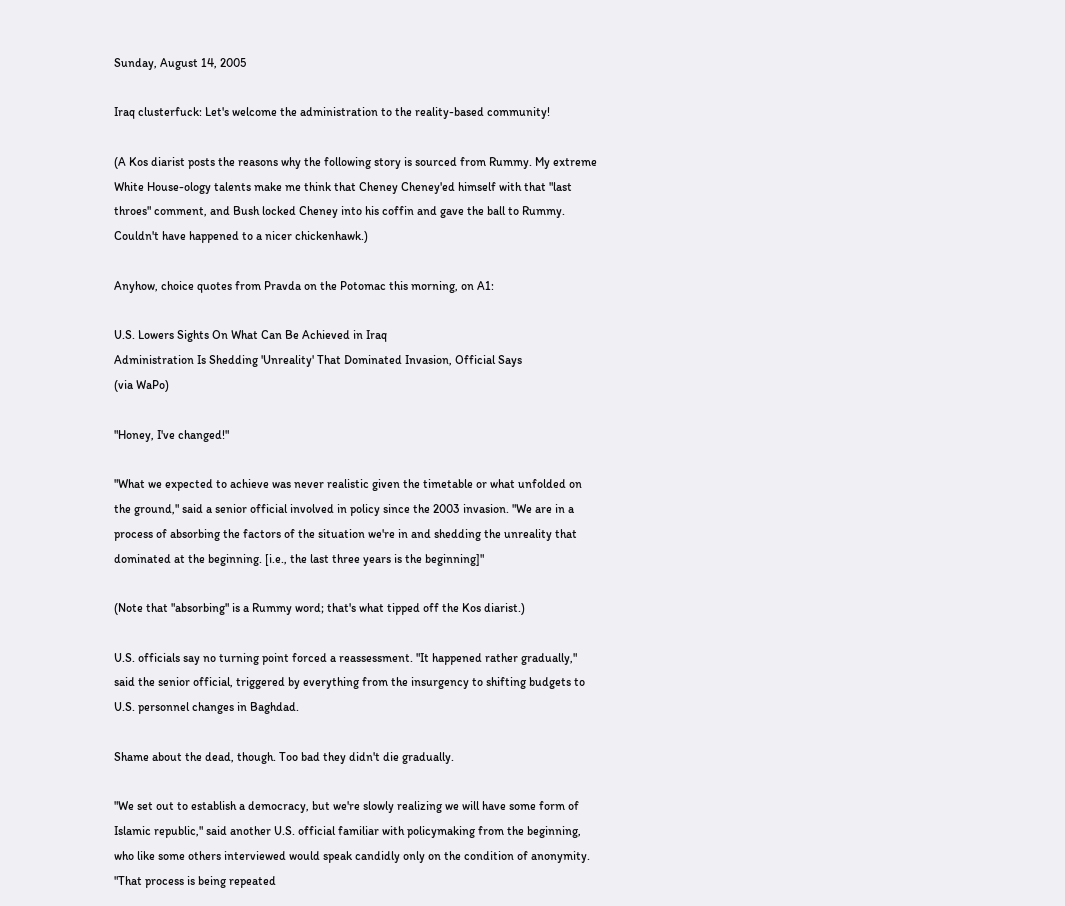Sunday, August 14, 2005

Iraq clusterfuck: Let's welcome the administration to the reality-based community!

(A Kos diarist posts the reasons why the following story is sourced from Rummy. My extreme White House-ology talents make me think that Cheney Cheney'ed himself with that "last throes" comment, and Bush locked Cheney into his coffin and gave the ball to Rummy. Couldn't have happened to a nicer chickenhawk.)

Anyhow, choice quotes from Pravda on the Potomac this morning, on A1:

U.S. Lowers Sights On What Can Be Achieved in Iraq
Administration Is Shedding 'Unreality' That Dominated Invasion, Official Says
(via WaPo)

"Honey, I've changed!"

"What we expected to achieve was never realistic given the timetable or what unfolded on the ground," said a senior official involved in policy since the 2003 invasion. "We are in a process of absorbing the factors of the situation we're in and shedding the unreality that dominated at the beginning. [i.e., the last three years is the beginning]"

(Note that "absorbing" is a Rummy word; that's what tipped off the Kos diarist.)

U.S. officials say no turning point forced a reassessment. "It happened rather gradually," said the senior official, triggered by everything from the insurgency to shifting budgets to U.S. personnel changes in Baghdad.

Shame about the dead, though. Too bad they didn't die gradually.

"We set out to establish a democracy, but we're slowly realizing we will have some form of Islamic republic," said another U.S. official familiar with policymaking from the beginning, who like some others interviewed would speak candidly only on the condition of anonymity. "That process is being repeated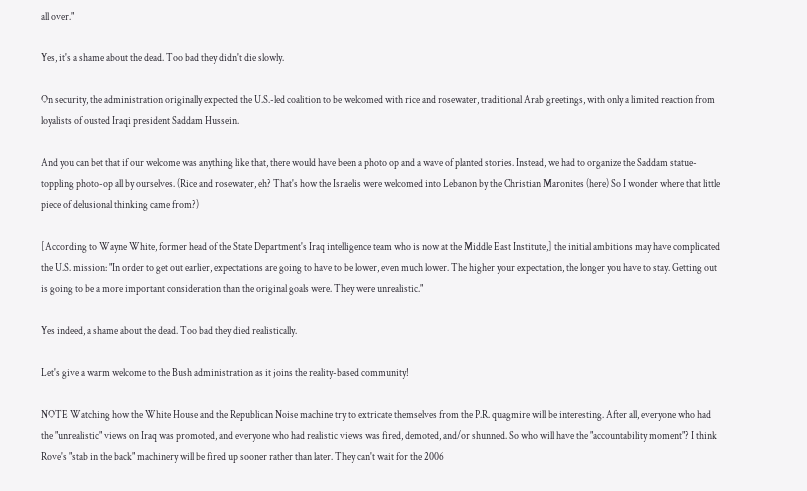all over."

Yes, it's a shame about the dead. Too bad they didn't die slowly.

On security, the administration originally expected the U.S.-led coalition to be welcomed with rice and rosewater, traditional Arab greetings, with only a limited reaction from loyalists of ousted Iraqi president Saddam Hussein.

And you can bet that if our welcome was anything like that, there would have been a photo op and a wave of planted stories. Instead, we had to organize the Saddam statue-toppling photo-op all by ourselves. (Rice and rosewater, eh? That's how the Israelis were welcomed into Lebanon by the Christian Maronites (here) So I wonder where that little piece of delusional thinking came from?)

[According to Wayne White, former head of the State Department's Iraq intelligence team who is now at the Middle East Institute,] the initial ambitions may have complicated the U.S. mission: "In order to get out earlier, expectations are going to have to be lower, even much lower. The higher your expectation, the longer you have to stay. Getting out is going to be a more important consideration than the original goals were. They were unrealistic."

Yes indeed, a shame about the dead. Too bad they died realistically.

Let's give a warm welcome to the Bush administration as it joins the reality-based community!

NOTE Watching how the White House and the Republican Noise machine try to extricate themselves from the P.R. quagmire will be interesting. After all, everyone who had the "unrealistic" views on Iraq was promoted, and everyone who had realistic views was fired, demoted, and/or shunned. So who will have the "accountability moment"? I think Rove's "stab in the back" machinery will be fired up sooner rather than later. They can't wait for the 2006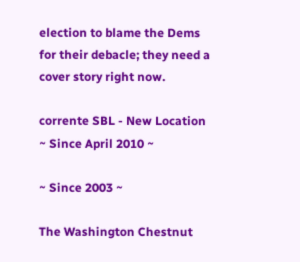election to blame the Dems for their debacle; they need a cover story right now.

corrente SBL - New Location
~ Since April 2010 ~

~ Since 2003 ~

The Washington Chestnut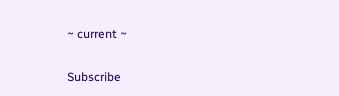~ current ~

Subscribe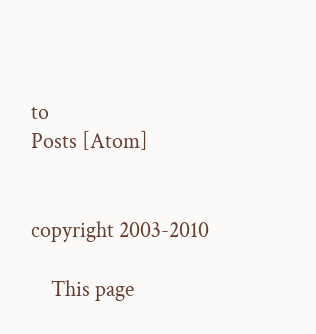to
Posts [Atom]


copyright 2003-2010

    This page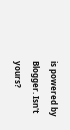is powered by Blogger. Isn't yours?